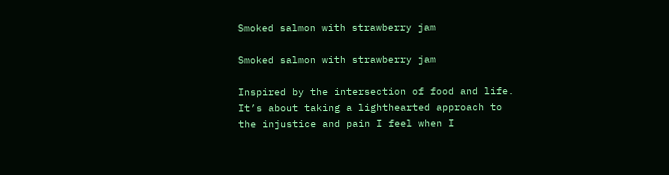Smoked salmon with strawberry jam

Smoked salmon with strawberry jam

Inspired by the intersection of food and life.
It’s about taking a lighthearted approach to the injustice and pain I feel when I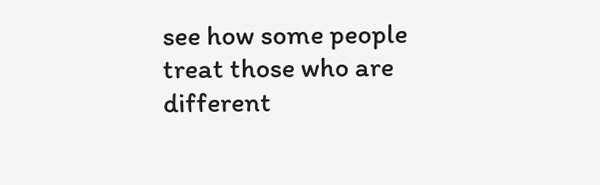see how some people treat those who are different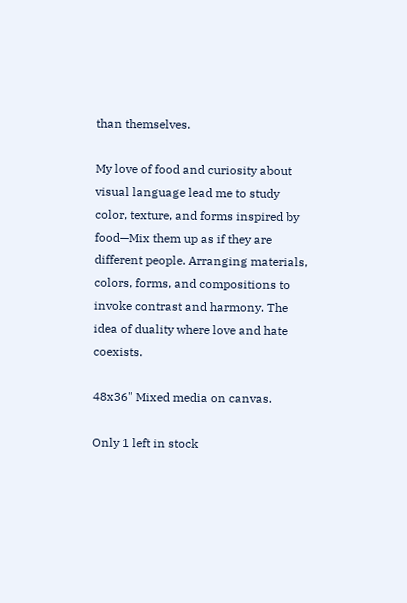than themselves.

My love of food and curiosity about visual language lead me to study color, texture, and forms inspired by food—Mix them up as if they are different people. Arranging materials, colors, forms, and compositions to invoke contrast and harmony. The idea of duality where love and hate coexists.

48x36" Mixed media on canvas.

Only 1 left in stock